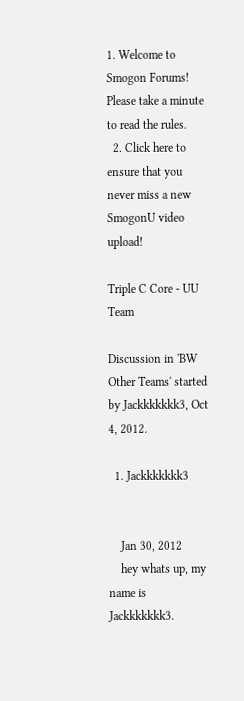1. Welcome to Smogon Forums! Please take a minute to read the rules.
  2. Click here to ensure that you never miss a new SmogonU video upload!

Triple C Core - UU Team

Discussion in 'BW Other Teams' started by Jackkkkkkk3, Oct 4, 2012.

  1. Jackkkkkkk3


    Jan 30, 2012
    hey whats up, my name is Jackkkkkkk3.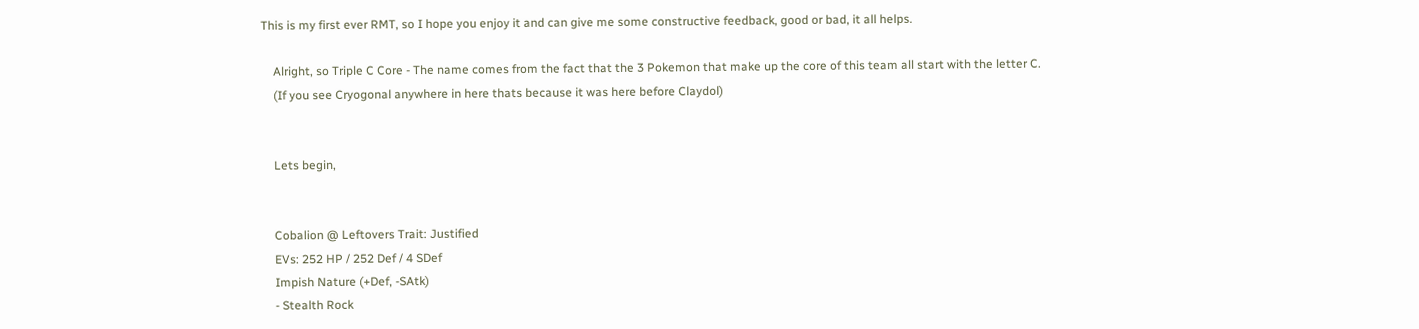This is my first ever RMT, so I hope you enjoy it and can give me some constructive feedback, good or bad, it all helps.

    Alright, so Triple C Core - The name comes from the fact that the 3 Pokemon that make up the core of this team all start with the letter C.
    (If you see Cryogonal anywhere in here thats because it was here before Claydol)


    Lets begin,


    Cobalion @ Leftovers Trait: Justified
    EVs: 252 HP / 252 Def / 4 SDef
    Impish Nature (+Def, -SAtk)
    - Stealth Rock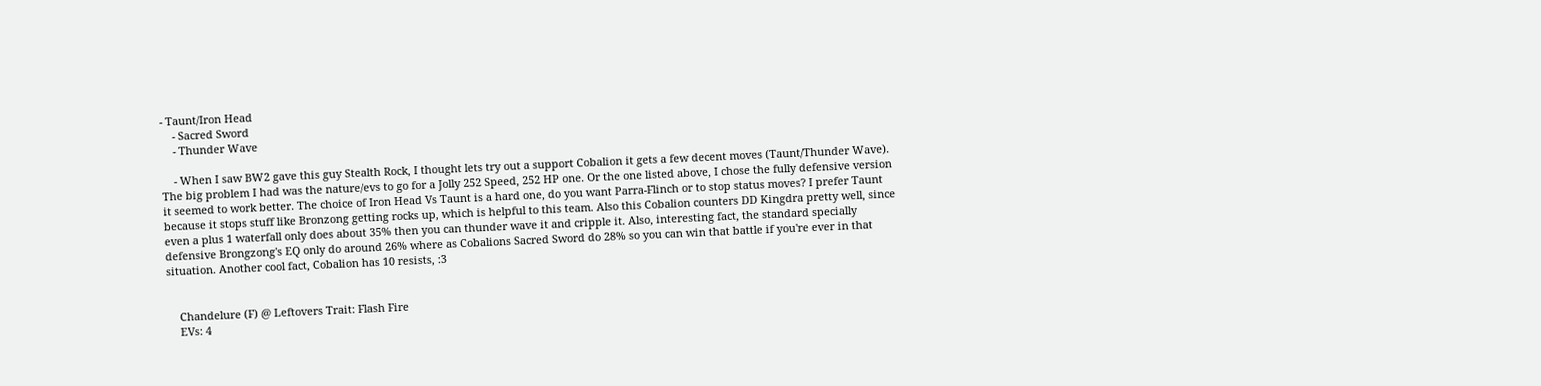- Taunt/Iron Head
    - Sacred Sword
    - Thunder Wave

    - When I saw BW2 gave this guy Stealth Rock, I thought lets try out a support Cobalion it gets a few decent moves (Taunt/Thunder Wave). The big problem I had was the nature/evs to go for a Jolly 252 Speed, 252 HP one. Or the one listed above, I chose the fully defensive version it seemed to work better. The choice of Iron Head Vs Taunt is a hard one, do you want Parra-Flinch or to stop status moves? I prefer Taunt because it stops stuff like Bronzong getting rocks up, which is helpful to this team. Also this Cobalion counters DD Kingdra pretty well, since even a plus 1 waterfall only does about 35% then you can thunder wave it and cripple it. Also, interesting fact, the standard specially defensive Brongzong's EQ only do around 26% where as Cobalions Sacred Sword do 28% so you can win that battle if you're ever in that situation. Another cool fact, Cobalion has 10 resists, :3


    Chandelure (F) @ Leftovers Trait: Flash Fire
    EVs: 4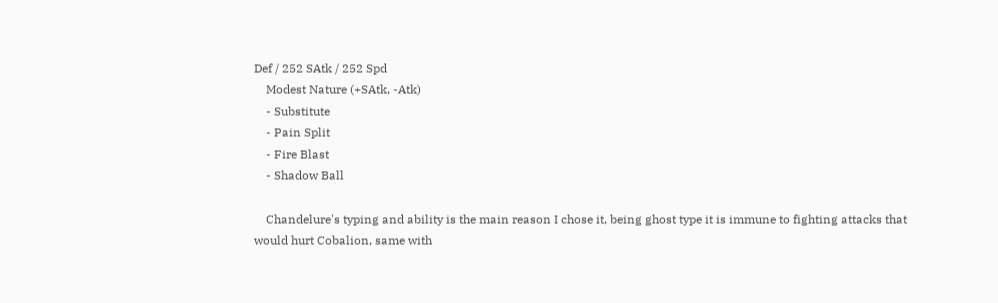Def / 252 SAtk / 252 Spd
    Modest Nature (+SAtk, -Atk)
    - Substitute
    - Pain Split
    - Fire Blast
    - Shadow Ball

    Chandelure's typing and ability is the main reason I chose it, being ghost type it is immune to fighting attacks that would hurt Cobalion, same with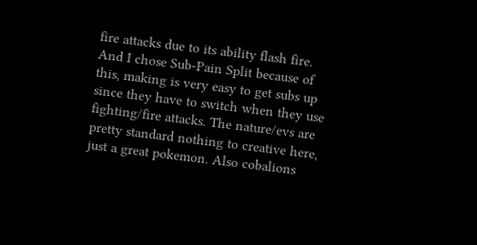fire attacks due to its ability flash fire. And I chose Sub-Pain Split because of this, making is very easy to get subs up since they have to switch when they use fighting/fire attacks. The nature/evs are pretty standard nothing to creative here, just a great pokemon. Also cobalions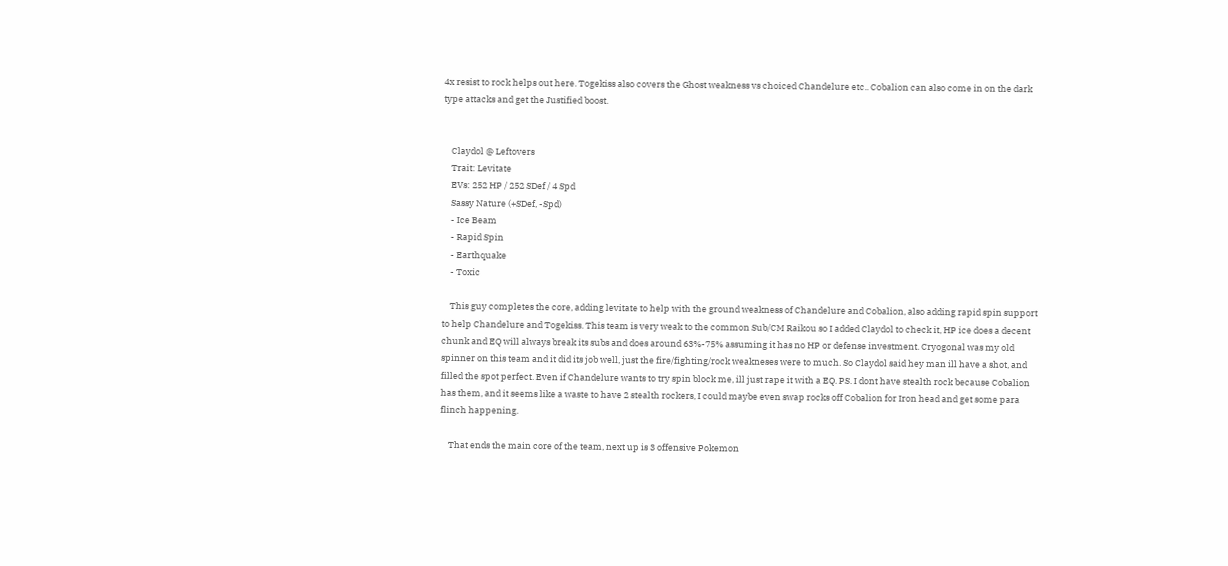4x resist to rock helps out here. Togekiss also covers the Ghost weakness vs choiced Chandelure etc.. Cobalion can also come in on the dark type attacks and get the Justified boost.


    Claydol @ Leftovers
    Trait: Levitate
    EVs: 252 HP / 252 SDef / 4 Spd
    Sassy Nature (+SDef, -Spd)
    - Ice Beam
    - Rapid Spin
    - Earthquake
    - Toxic

    This guy completes the core, adding levitate to help with the ground weakness of Chandelure and Cobalion, also adding rapid spin support to help Chandelure and Togekiss. This team is very weak to the common Sub/CM Raikou so I added Claydol to check it, HP ice does a decent chunk and EQ will always break its subs and does around 63%-75% assuming it has no HP or defense investment. Cryogonal was my old spinner on this team and it did its job well, just the fire/fighting/rock weakneses were to much. So Claydol said hey man ill have a shot, and filled the spot perfect. Even if Chandelure wants to try spin block me, ill just rape it with a EQ. PS. I dont have stealth rock because Cobalion has them, and it seems like a waste to have 2 stealth rockers, I could maybe even swap rocks off Cobalion for Iron head and get some para flinch happening.

    That ends the main core of the team, next up is 3 offensive Pokemon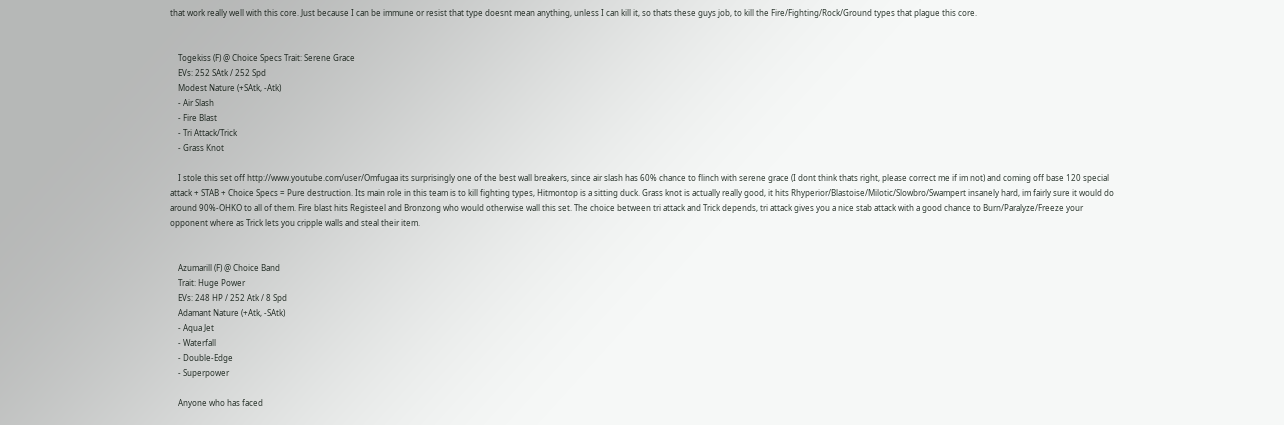that work really well with this core. Just because I can be immune or resist that type doesnt mean anything, unless I can kill it, so thats these guys job, to kill the Fire/Fighting/Rock/Ground types that plague this core.


    Togekiss (F) @ Choice Specs Trait: Serene Grace
    EVs: 252 SAtk / 252 Spd
    Modest Nature (+SAtk, -Atk)
    - Air Slash
    - Fire Blast
    - Tri Attack/Trick
    - Grass Knot

    I stole this set off http://www.youtube.com/user/Omfugaa its surprisingly one of the best wall breakers, since air slash has 60% chance to flinch with serene grace (I dont think thats right, please correct me if im not) and coming off base 120 special attack + STAB + Choice Specs = Pure destruction. Its main role in this team is to kill fighting types, Hitmontop is a sitting duck. Grass knot is actually really good, it hits Rhyperior/Blastoise/Milotic/Slowbro/Swampert insanely hard, im fairly sure it would do around 90%-OHKO to all of them. Fire blast hits Registeel and Bronzong who would otherwise wall this set. The choice between tri attack and Trick depends, tri attack gives you a nice stab attack with a good chance to Burn/Paralyze/Freeze your opponent where as Trick lets you cripple walls and steal their item.


    Azumarill (F) @ Choice Band
    Trait: Huge Power
    EVs: 248 HP / 252 Atk / 8 Spd
    Adamant Nature (+Atk, -SAtk)
    - Aqua Jet
    - Waterfall
    - Double-Edge
    - Superpower

    Anyone who has faced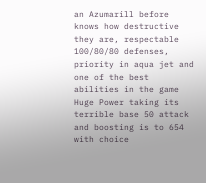an Azumarill before knows how destructive they are, respectable 100/80/80 defenses, priority in aqua jet and one of the best abilities in the game Huge Power taking its terrible base 50 attack and boosting is to 654 with choice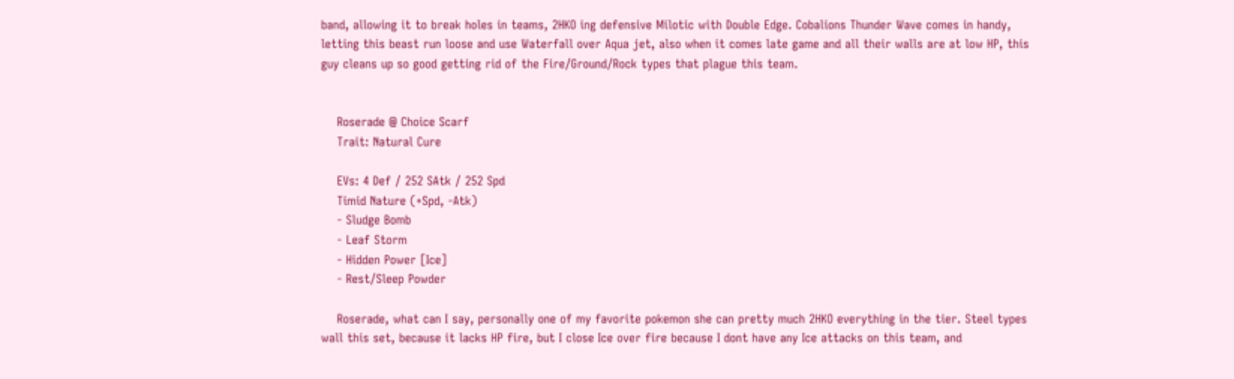band, allowing it to break holes in teams, 2HKO ing defensive Milotic with Double Edge. Cobalions Thunder Wave comes in handy, letting this beast run loose and use Waterfall over Aqua jet, also when it comes late game and all their walls are at low HP, this guy cleans up so good getting rid of the Fire/Ground/Rock types that plague this team.


    Roserade @ Choice Scarf
    Trait: Natural Cure

    EVs: 4 Def / 252 SAtk / 252 Spd
    Timid Nature (+Spd, -Atk)
    - Sludge Bomb
    - Leaf Storm
    - Hidden Power [Ice]
    - Rest/Sleep Powder

    Roserade, what can I say, personally one of my favorite pokemon she can pretty much 2HKO everything in the tier. Steel types wall this set, because it lacks HP fire, but I close Ice over fire because I dont have any Ice attacks on this team, and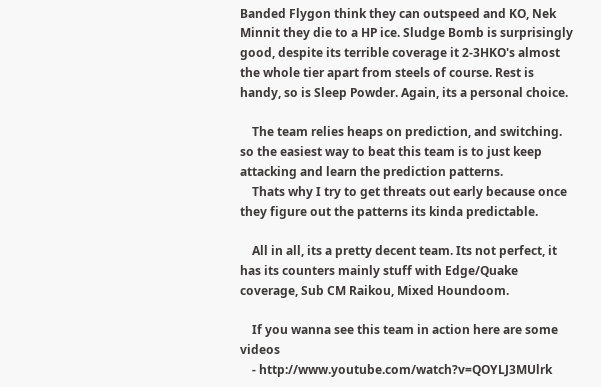Banded Flygon think they can outspeed and KO, Nek Minnit they die to a HP ice. Sludge Bomb is surprisingly good, despite its terrible coverage it 2-3HKO's almost the whole tier apart from steels of course. Rest is handy, so is Sleep Powder. Again, its a personal choice.

    The team relies heaps on prediction, and switching. so the easiest way to beat this team is to just keep attacking and learn the prediction patterns.
    Thats why I try to get threats out early because once they figure out the patterns its kinda predictable.

    All in all, its a pretty decent team. Its not perfect, it has its counters mainly stuff with Edge/Quake coverage, Sub CM Raikou, Mixed Houndoom.

    If you wanna see this team in action here are some videos
    - http://www.youtube.com/watch?v=QOYLJ3MUlrk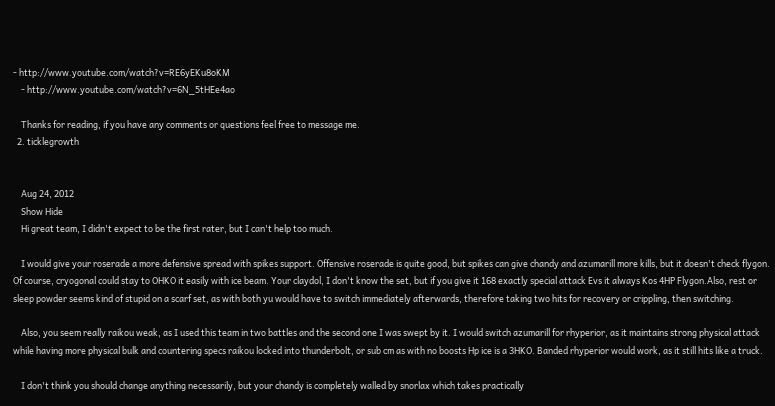- http://www.youtube.com/watch?v=RE6yEKu8oKM
    - http://www.youtube.com/watch?v=6N_5tHEe4ao

    Thanks for reading, if you have any comments or questions feel free to message me.
  2. ticklegrowth


    Aug 24, 2012
    Show Hide
    Hi great team, I didn't expect to be the first rater, but I can't help too much.

    I would give your roserade a more defensive spread with spikes support. Offensive roserade is quite good, but spikes can give chandy and azumarill more kills, but it doesn't check flygon. Of course, cryogonal could stay to OHKO it easily with ice beam. Your claydol, I don't know the set, but if you give it 168 exactly special attack Evs it always Kos 4HP Flygon.Also, rest or sleep powder seems kind of stupid on a scarf set, as with both yu would have to switch immediately afterwards, therefore taking two hits for recovery or crippling, then switching.

    Also, you seem really raikou weak, as I used this team in two battles and the second one I was swept by it. I would switch azumarill for rhyperior, as it maintains strong physical attack while having more physical bulk and countering specs raikou locked into thunderbolt, or sub cm as with no boosts Hp ice is a 3HKO. Banded rhyperior would work, as it still hits like a truck.

    I don't think you should change anything necessarily, but your chandy is completely walled by snorlax which takes practically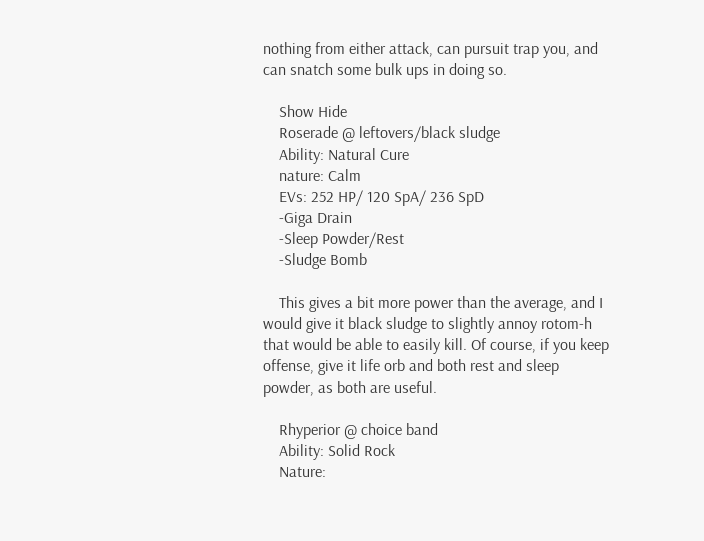nothing from either attack, can pursuit trap you, and can snatch some bulk ups in doing so.

    Show Hide
    Roserade @ leftovers/black sludge
    Ability: Natural Cure
    nature: Calm
    EVs: 252 HP/ 120 SpA/ 236 SpD
    -Giga Drain
    -Sleep Powder/Rest
    -Sludge Bomb

    This gives a bit more power than the average, and I would give it black sludge to slightly annoy rotom-h that would be able to easily kill. Of course, if you keep offense, give it life orb and both rest and sleep powder, as both are useful.

    Rhyperior @ choice band
    Ability: Solid Rock
    Nature: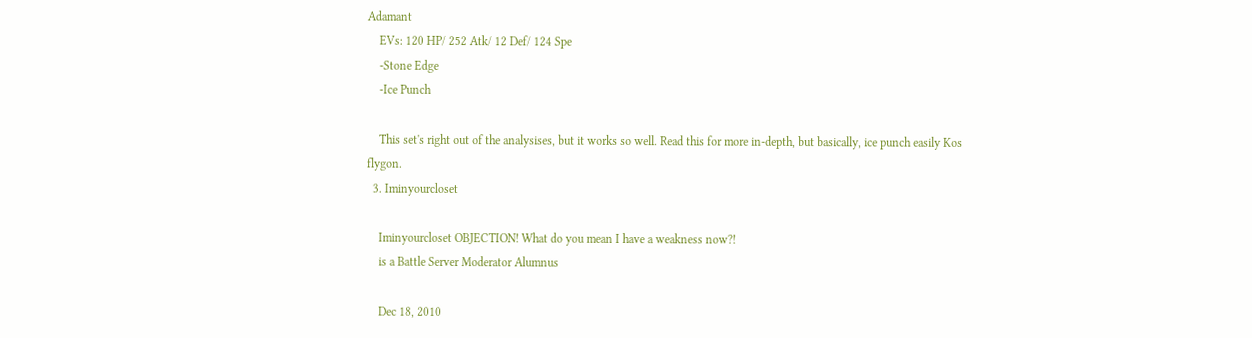Adamant
    EVs: 120 HP/ 252 Atk/ 12 Def/ 124 Spe
    -Stone Edge
    -Ice Punch

    This set's right out of the analysises, but it works so well. Read this for more in-depth, but basically, ice punch easily Kos flygon.
  3. Iminyourcloset

    Iminyourcloset OBJECTION! What do you mean I have a weakness now?!
    is a Battle Server Moderator Alumnus

    Dec 18, 2010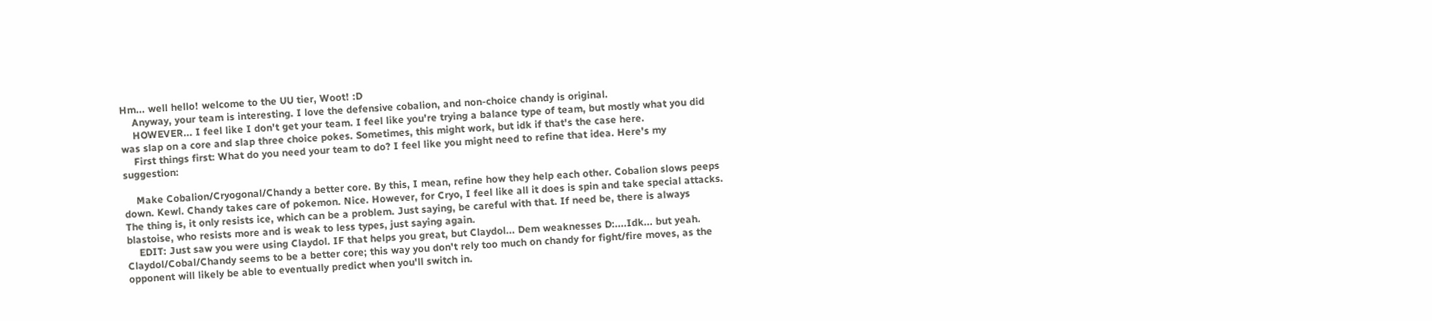Hm... well hello! welcome to the UU tier, Woot! :D
    Anyway, your team is interesting. I love the defensive cobalion, and non-choice chandy is original.
    HOWEVER... I feel like I don't get your team. I feel like you're trying a balance type of team, but mostly what you did was slap on a core and slap three choice pokes. Sometimes, this might work, but idk if that's the case here.
    First things first: What do you need your team to do? I feel like you might need to refine that idea. Here's my suggestion:

    Make Cobalion/Cryogonal/Chandy a better core. By this, I mean, refine how they help each other. Cobalion slows peeps down. Kewl. Chandy takes care of pokemon. Nice. However, for Cryo, I feel like all it does is spin and take special attacks. The thing is, it only resists ice, which can be a problem. Just saying, be careful with that. If need be, there is always blastoise, who resists more and is weak to less types, just saying again.
    EDIT: Just saw you were using Claydol. IF that helps you great, but Claydol... Dem weaknesses D:....Idk... but yeah. Claydol/Cobal/Chandy seems to be a better core; this way you don't rely too much on chandy for fight/fire moves, as the opponent will likely be able to eventually predict when you'll switch in.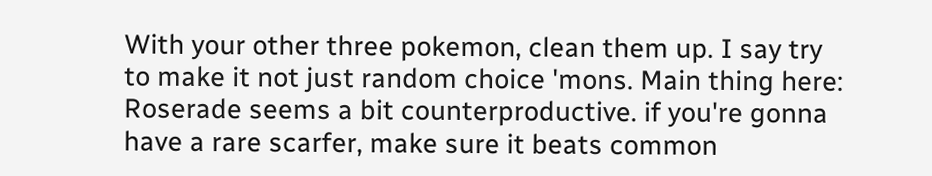With your other three pokemon, clean them up. I say try to make it not just random choice 'mons. Main thing here: Roserade seems a bit counterproductive. if you're gonna have a rare scarfer, make sure it beats common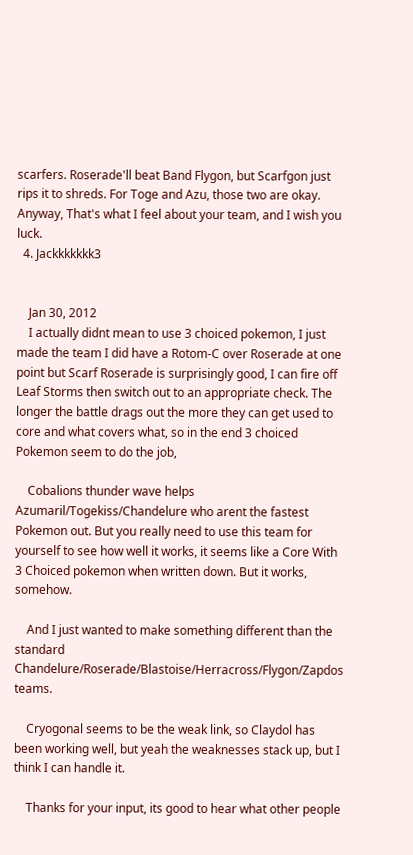scarfers. Roserade'll beat Band Flygon, but Scarfgon just rips it to shreds. For Toge and Azu, those two are okay. Anyway, That's what I feel about your team, and I wish you luck.
  4. Jackkkkkkk3


    Jan 30, 2012
    I actually didnt mean to use 3 choiced pokemon, I just made the team I did have a Rotom-C over Roserade at one point but Scarf Roserade is surprisingly good, I can fire off Leaf Storms then switch out to an appropriate check. The longer the battle drags out the more they can get used to core and what covers what, so in the end 3 choiced Pokemon seem to do the job,

    Cobalions thunder wave helps Azumaril/Togekiss/Chandelure who arent the fastest Pokemon out. But you really need to use this team for yourself to see how well it works, it seems like a Core With 3 Choiced pokemon when written down. But it works, somehow.

    And I just wanted to make something different than the standard Chandelure/Roserade/Blastoise/Herracross/Flygon/Zapdos teams.

    Cryogonal seems to be the weak link, so Claydol has been working well, but yeah the weaknesses stack up, but I think I can handle it.

    Thanks for your input, its good to hear what other people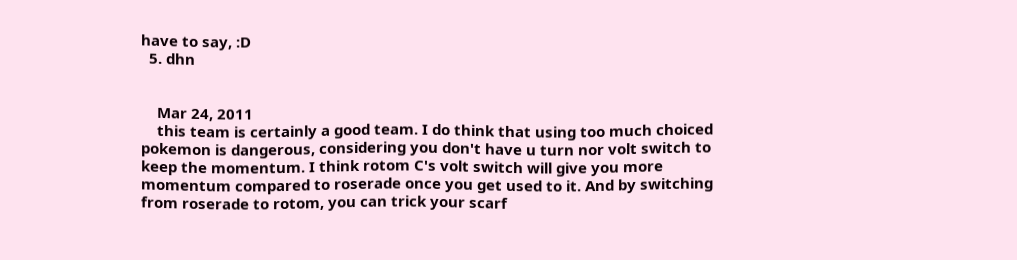have to say, :D
  5. dhn


    Mar 24, 2011
    this team is certainly a good team. I do think that using too much choiced pokemon is dangerous, considering you don't have u turn nor volt switch to keep the momentum. I think rotom C's volt switch will give you more momentum compared to roserade once you get used to it. And by switching from roserade to rotom, you can trick your scarf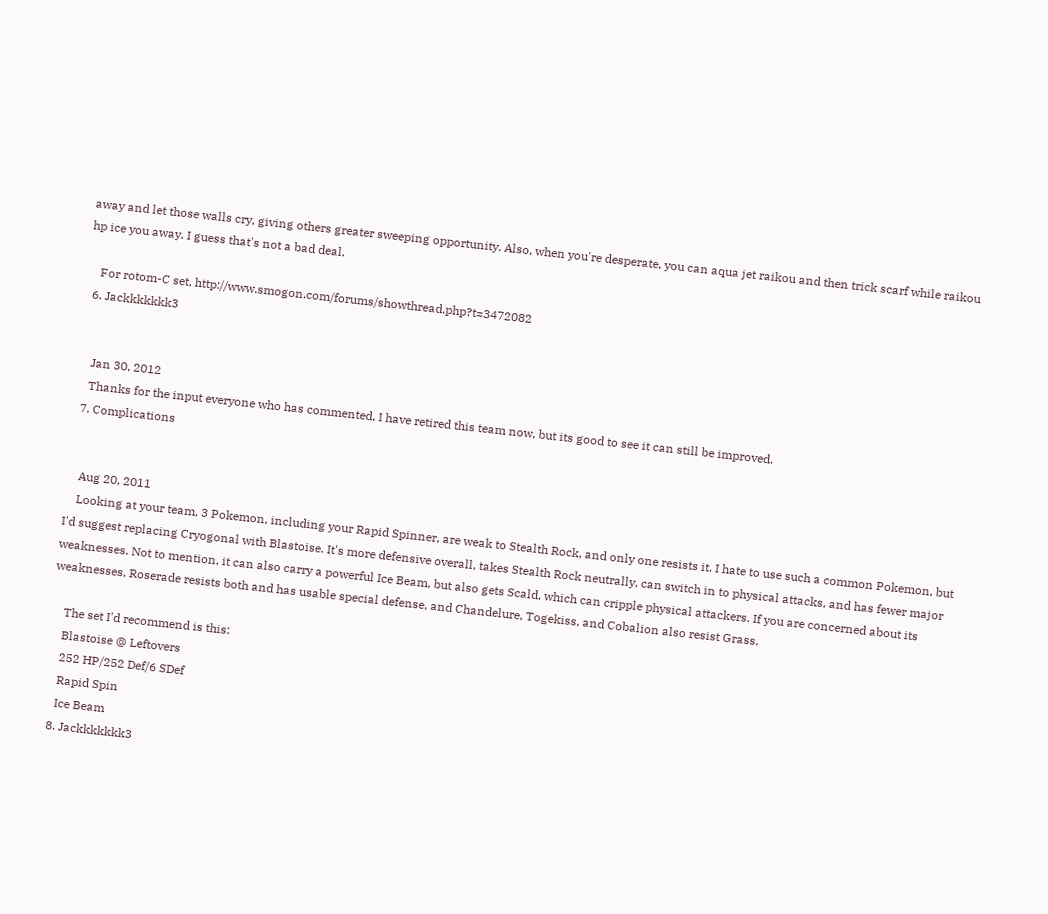away and let those walls cry, giving others greater sweeping opportunity. Also, when you're desperate, you can aqua jet raikou and then trick scarf while raikou hp ice you away. I guess that's not a bad deal.

    For rotom-C set, http://www.smogon.com/forums/showthread.php?t=3472082
  6. Jackkkkkkk3


    Jan 30, 2012
    Thanks for the input everyone who has commented, I have retired this team now, but its good to see it can still be improved.
  7. Complications


    Aug 20, 2011
    Looking at your team, 3 Pokemon, including your Rapid Spinner, are weak to Stealth Rock, and only one resists it. I hate to use such a common Pokemon, but I'd suggest replacing Cryogonal with Blastoise. It's more defensive overall, takes Stealth Rock neutrally, can switch in to physical attacks, and has fewer major weaknesses. Not to mention, it can also carry a powerful Ice Beam, but also gets Scald, which can cripple physical attackers. If you are concerned about its weaknesses, Roserade resists both and has usable special defense, and Chandelure, Togekiss, and Cobalion also resist Grass.

    The set I'd recommend is this:
    Blastoise @ Leftovers
    252 HP/252 Def/6 SDef
    Rapid Spin
    Ice Beam
  8. Jackkkkkkk3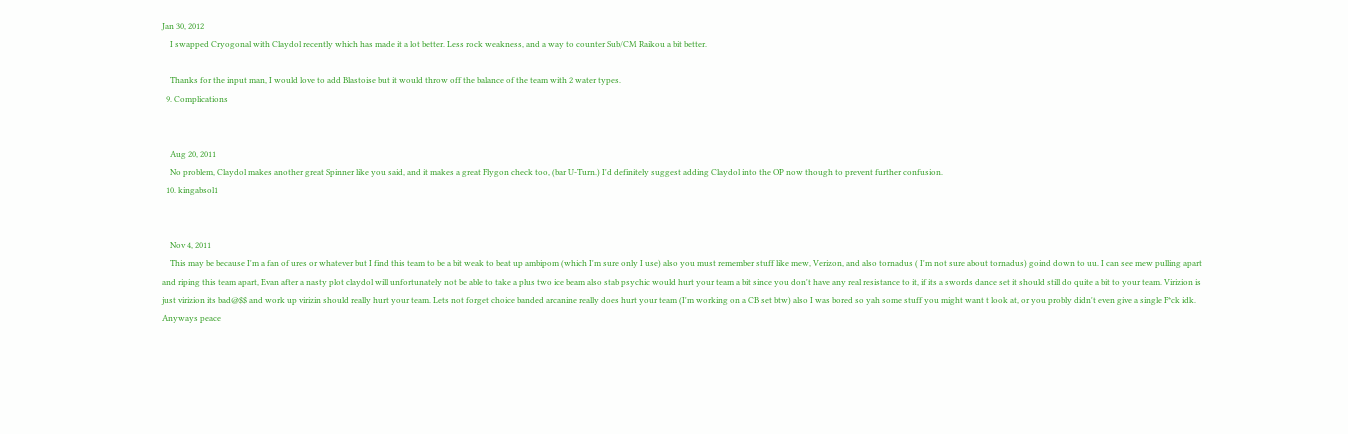Jan 30, 2012
    I swapped Cryogonal with Claydol recently which has made it a lot better. Less rock weakness, and a way to counter Sub/CM Raikou a bit better.

    Thanks for the input man, I would love to add Blastoise but it would throw off the balance of the team with 2 water types.
  9. Complications


    Aug 20, 2011
    No problem, Claydol makes another great Spinner like you said, and it makes a great Flygon check too, (bar U-Turn.) I'd definitely suggest adding Claydol into the OP now though to prevent further confusion.
  10. kingabsol1


    Nov 4, 2011
    This may be because I'm a fan of ures or whatever but I find this team to be a bit weak to beat up ambipom (which I'm sure only I use) also you must remember stuff like mew, Verizon, and also tornadus ( I'm not sure about tornadus) goind down to uu. I can see mew pulling apart and riping this team apart, Evan after a nasty plot claydol will unfortunately not be able to take a plus two ice beam also stab psychic would hurt your team a bit since you don't have any real resistance to it, if its a swords dance set it should still do quite a bit to your team. Virizion is just virizion its bad@$$ and work up virizin should really hurt your team. Lets not forget choice banded arcanine really does hurt your team (I'm working on a CB set btw) also I was bored so yah some stuff you might want t look at, or you probly didn't even give a single F*ck idk. Anyways peace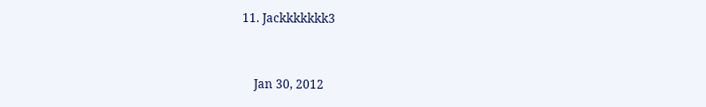11. Jackkkkkkk3


    Jan 30, 2012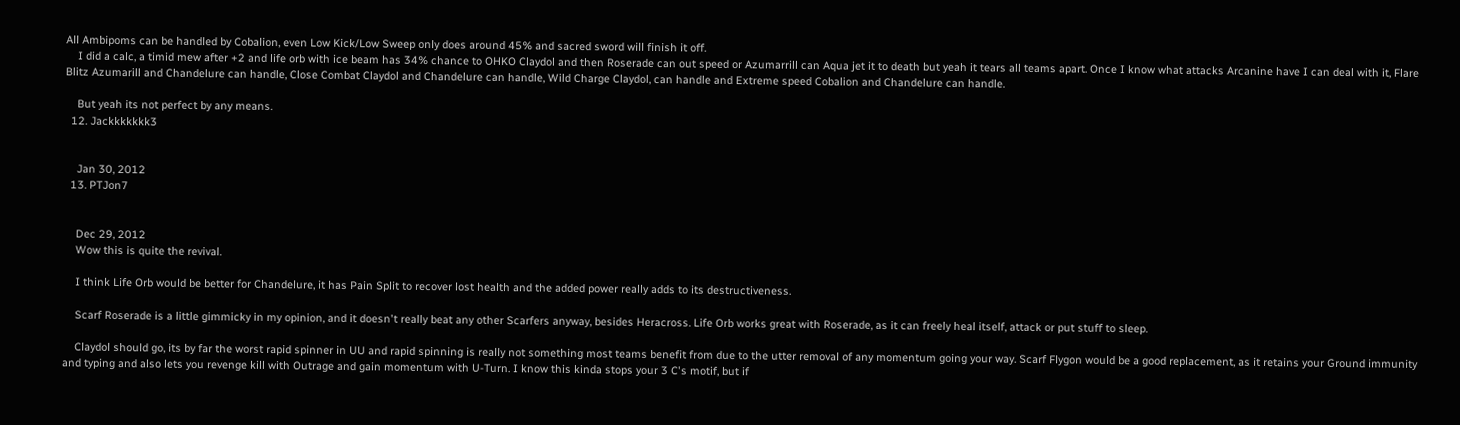All Ambipoms can be handled by Cobalion, even Low Kick/Low Sweep only does around 45% and sacred sword will finish it off.
    I did a calc, a timid mew after +2 and life orb with ice beam has 34% chance to OHKO Claydol and then Roserade can out speed or Azumarrill can Aqua jet it to death but yeah it tears all teams apart. Once I know what attacks Arcanine have I can deal with it, Flare Blitz Azumarill and Chandelure can handle, Close Combat Claydol and Chandelure can handle, Wild Charge Claydol, can handle and Extreme speed Cobalion and Chandelure can handle.

    But yeah its not perfect by any means.
  12. Jackkkkkkk3


    Jan 30, 2012
  13. PTJon7


    Dec 29, 2012
    Wow this is quite the revival.

    I think Life Orb would be better for Chandelure, it has Pain Split to recover lost health and the added power really adds to its destructiveness.

    Scarf Roserade is a little gimmicky in my opinion, and it doesn't really beat any other Scarfers anyway, besides Heracross. Life Orb works great with Roserade, as it can freely heal itself, attack or put stuff to sleep.

    Claydol should go, its by far the worst rapid spinner in UU and rapid spinning is really not something most teams benefit from due to the utter removal of any momentum going your way. Scarf Flygon would be a good replacement, as it retains your Ground immunity and typing and also lets you revenge kill with Outrage and gain momentum with U-Turn. I know this kinda stops your 3 C's motif, but if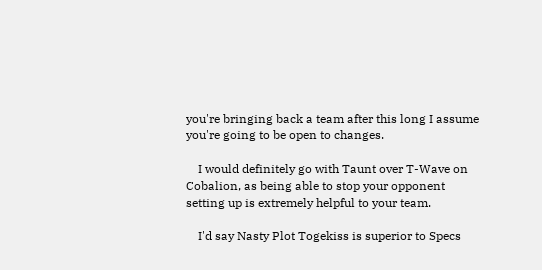you're bringing back a team after this long I assume you're going to be open to changes.

    I would definitely go with Taunt over T-Wave on Cobalion, as being able to stop your opponent setting up is extremely helpful to your team.

    I'd say Nasty Plot Togekiss is superior to Specs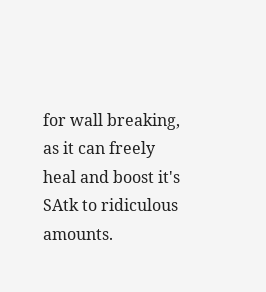for wall breaking, as it can freely heal and boost it's SAtk to ridiculous amounts.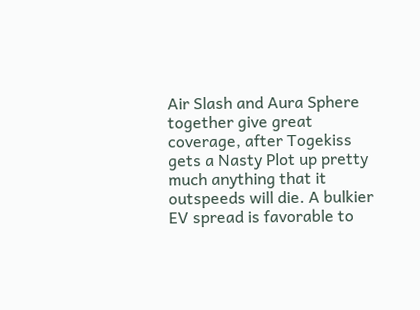Air Slash and Aura Sphere together give great coverage, after Togekiss gets a Nasty Plot up pretty much anything that it outspeeds will die. A bulkier EV spread is favorable to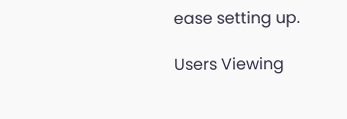ease setting up.

Users Viewing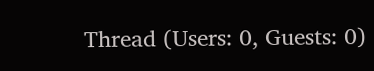Thread (Users: 0, Guests: 0)